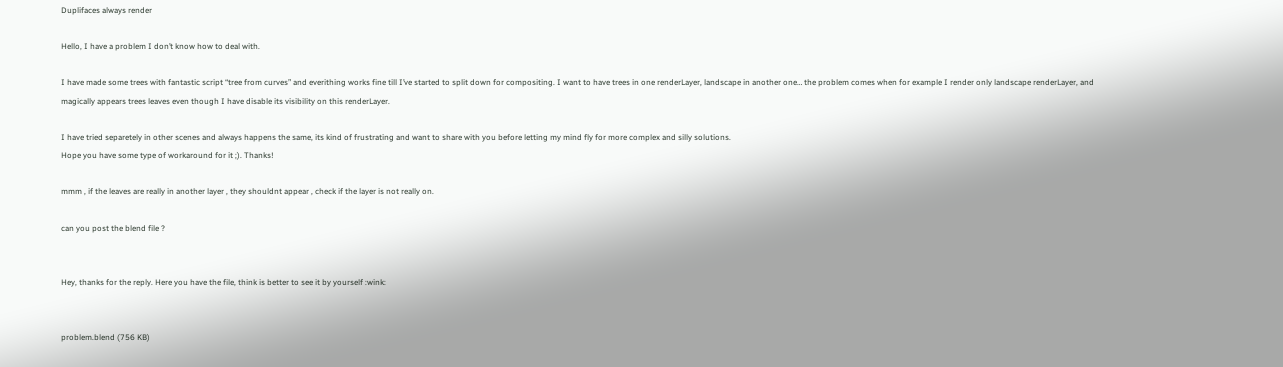Duplifaces always render

Hello, I have a problem I don’t know how to deal with.

I have made some trees with fantastic script “tree from curves” and everithing works fine till I’ve started to split down for compositing. I want to have trees in one renderLayer, landscape in another one… the problem comes when for example I render only landscape renderLayer, and magically appears trees leaves even though I have disable its visibility on this renderLayer.

I have tried separetely in other scenes and always happens the same, its kind of frustrating and want to share with you before letting my mind fly for more complex and silly solutions.
Hope you have some type of workaround for it ;). Thanks!

mmm , if the leaves are really in another layer , they shouldnt appear , check if the layer is not really on.

can you post the blend file ?


Hey, thanks for the reply. Here you have the file, think is better to see it by yourself :wink:


problem.blend (756 KB)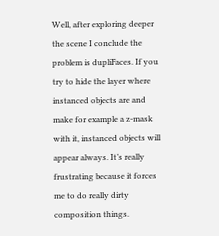Well, after exploring deeper the scene I conclude the problem is dupliFaces. If you try to hide the layer where instanced objects are and make for example a z-mask with it, instanced objects will appear always. It’s really frustrating because it forces me to do really dirty composition things.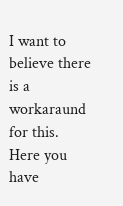I want to believe there is a workaraund for this. Here you have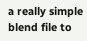a really simple blend file to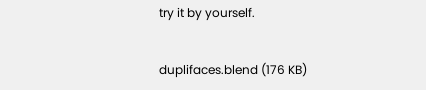try it by yourself.


duplifaces.blend (176 KB)